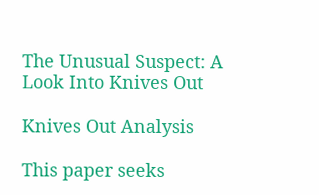The Unusual Suspect: A Look Into Knives Out

Knives Out Analysis

This paper seeks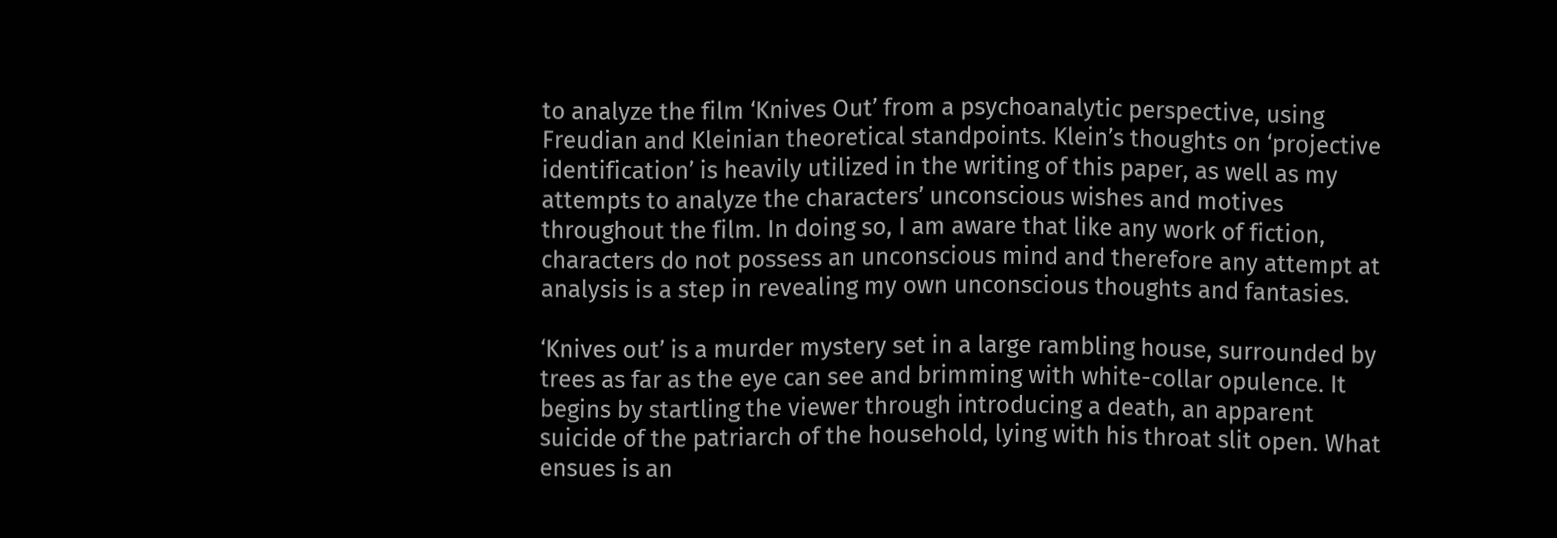to analyze the film ‘Knives Out’ from a psychoanalytic perspective, using Freudian and Kleinian theoretical standpoints. Klein’s thoughts on ‘projective identification’ is heavily utilized in the writing of this paper, as well as my attempts to analyze the characters’ unconscious wishes and motives throughout the film. In doing so, I am aware that like any work of fiction, characters do not possess an unconscious mind and therefore any attempt at analysis is a step in revealing my own unconscious thoughts and fantasies.

‘Knives out’ is a murder mystery set in a large rambling house, surrounded by trees as far as the eye can see and brimming with white-collar opulence. It begins by startling the viewer through introducing a death, an apparent suicide of the patriarch of the household, lying with his throat slit open. What ensues is an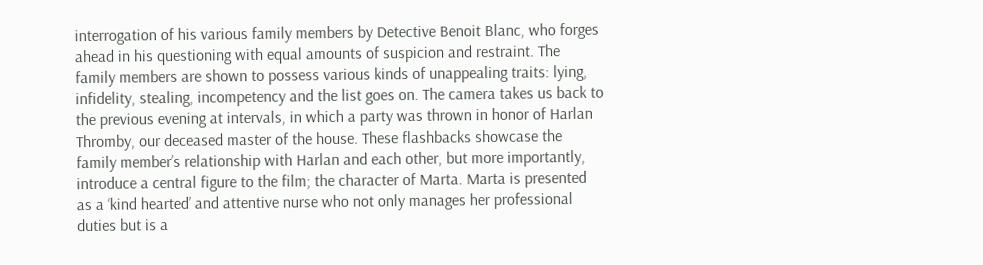interrogation of his various family members by Detective Benoit Blanc, who forges ahead in his questioning with equal amounts of suspicion and restraint. The family members are shown to possess various kinds of unappealing traits: lying, infidelity, stealing, incompetency and the list goes on. The camera takes us back to the previous evening at intervals, in which a party was thrown in honor of Harlan Thromby, our deceased master of the house. These flashbacks showcase the family member’s relationship with Harlan and each other, but more importantly, introduce a central figure to the film; the character of Marta. Marta is presented as a ‘kind hearted’ and attentive nurse who not only manages her professional duties but is a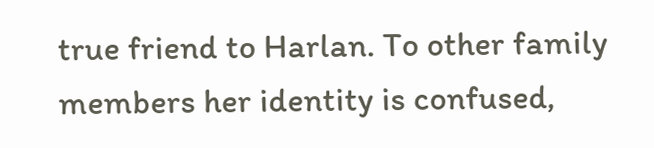true friend to Harlan. To other family
members her identity is confused,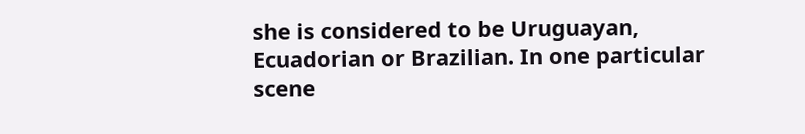she is considered to be Uruguayan, Ecuadorian or Brazilian. In one particular scene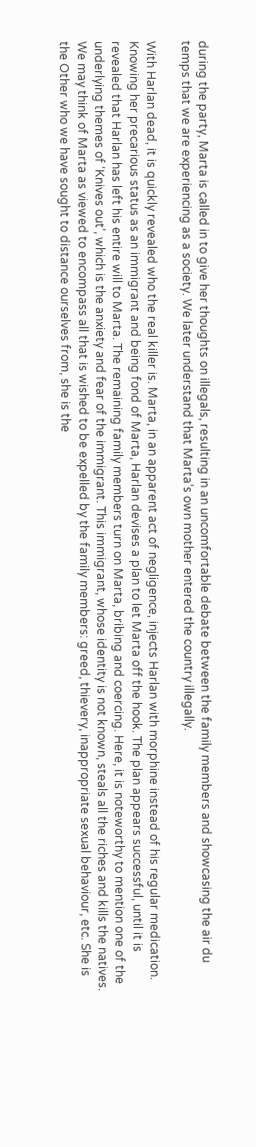during the party, Marta is called in to give her thoughts on illegals, resulting in an uncomfortable debate between the family members and showcasing the air du temps that we are experiencing as a society. We later understand that Marta’s own mother entered the country illegally.

With Harlan dead, it is quickly revealed who the real killer is. Marta, in an apparent act of negligence, injects Harlan with morphine instead of his regular medication. Knowing her precarious status as an immigrant and being fond of Marta, Harlan devises a plan to let Marta off the hook. The plan appears successful, until it is revealed that Harlan has left his entire will to Marta. The remaining family members turn on Marta, bribing and coercing. Here, it is noteworthy to mention one of the underlying themes of ‘Knives out’, which is the anxiety and fear of the immigrant. This immigrant, whose identity is not known, steals all the riches and kills the natives. We may think of Marta as viewed to encompass all that is wished to be expelled by the family members: greed, thievery, inappropriate sexual behaviour, etc. She is the Other who we have sought to distance ourselves from, she is the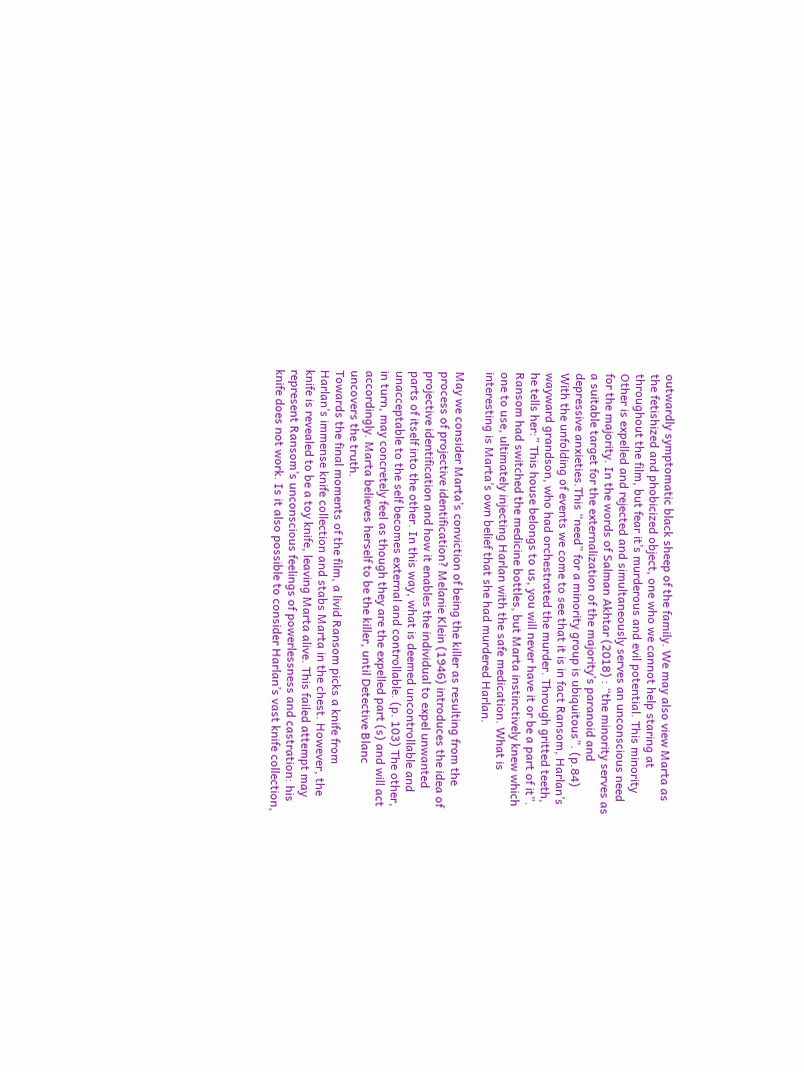outwardly symptomatic black sheep of the family. We may also view Marta as the fetishized and phobicized object, one who we cannot help staring at throughout the film, but fear it’s murderous and evil potential. This minority Other is expelled and rejected and simultaneously serves an unconscious need for the majority. In the words of Salman Akhtar (2018) : “the minority serves as a suitable target for the externalization of the majority’s paranoid and depressive anxieties.This “need” for a minority group is ubiquitous”. (p.84) With the unfolding of events we come to see that it is in fact Ransom, Harlan’s wayward grandson, who had orchestrated the murder. Through gritted teeth, he tells her:” This house belongs to us, you will never have it or be a part of it”. Ransom had switched the medicine bottles, but Marta instinctively knew which one to use, ultimately injecting Harlan with the safe medication. What is interesting is Marta’s own belief that she had murdered Harlan.

May we consider Marta’s conviction of being the killer as resulting from the process of projective identification? Melanie Klein (1946) introduces the idea of projective identification and how it enables the individual to expel unwanted parts of itself into the other. In this way, what is deemed uncontrollable and unacceptable to the self becomes external and controllable. (p. 103) The other, in turn, may concretely feel as though they are the expelled part (s) and will act accordingly. Marta believes herself to be the killer, until Detective Blanc uncovers the truth.
Towards the final moments of the film, a livid Ransom picks a knife from Harlan’s immense knife collection and stabs Marta in the chest. However, the knife is revealed to be a toy knife, leaving Marta alive. This failed attempt may represent Ransom’s unconscious feelings of powerlessness and castration: his knife does not work. Is it also possible to consider Harlan’s vast knife collection,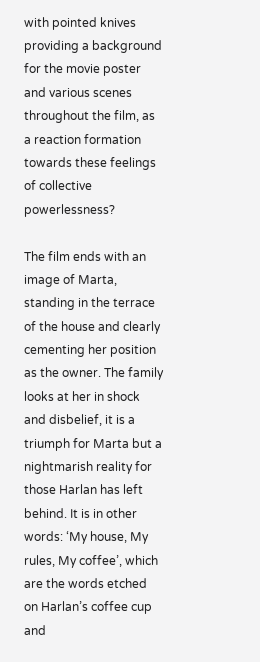with pointed knives providing a background for the movie poster and various scenes throughout the film, as a reaction formation towards these feelings of collective powerlessness?

The film ends with an image of Marta, standing in the terrace of the house and clearly cementing her position as the owner. The family looks at her in shock and disbelief, it is a triumph for Marta but a nightmarish reality for those Harlan has left behind. It is in other words: ‘My house, My rules, My coffee’, which are the words etched on Harlan’s coffee cup and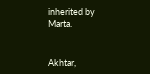inherited by Marta.


Akhtar,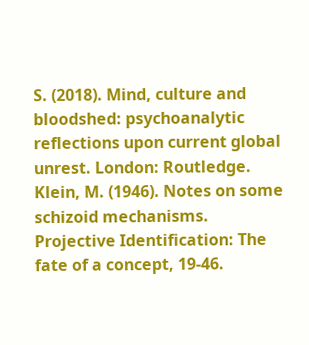S. (2018). Mind, culture and bloodshed: psychoanalytic reflections upon current global unrest. London: Routledge.
Klein, M. (1946). Notes on some schizoid mechanisms. Projective Identification: The fate of a concept, 19-46.